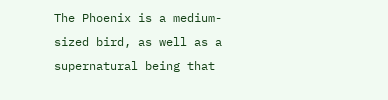The Phoenix is a medium-sized bird, as well as a supernatural being that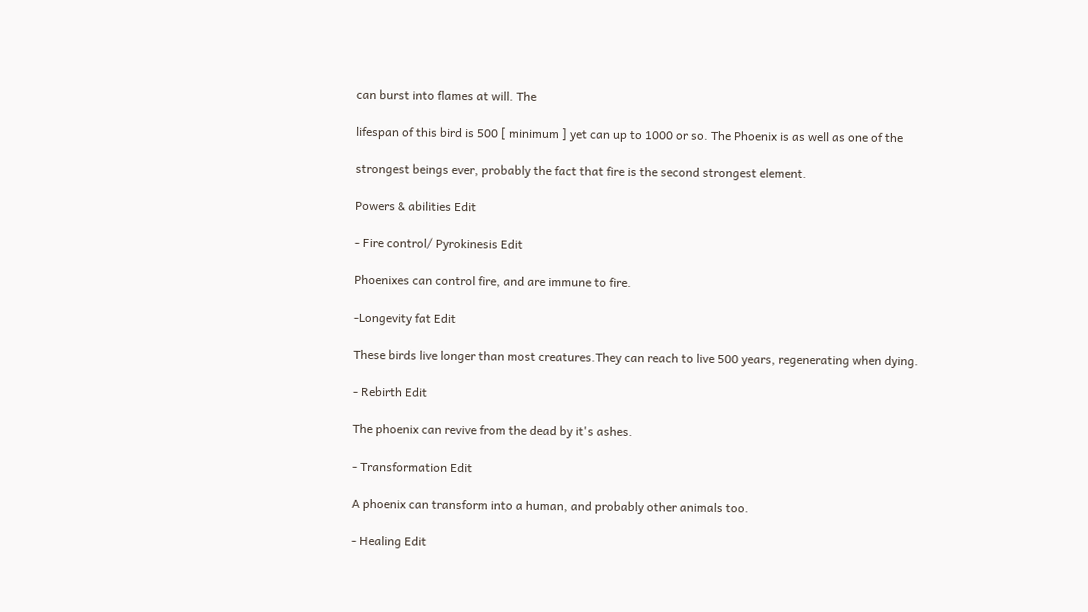can burst into flames at will. The

lifespan of this bird is 500 [ minimum ] yet can up to 1000 or so. The Phoenix is as well as one of the

strongest beings ever, probably the fact that fire is the second strongest element.

Powers & abilities Edit

- Fire control/ Pyrokinesis Edit

Phoenixes can control fire, and are immune to fire.

-Longevity fat Edit

These birds live longer than most creatures.They can reach to live 500 years, regenerating when dying.

- Rebirth Edit

The phoenix can revive from the dead by it's ashes.

- Transformation Edit

A phoenix can transform into a human, and probably other animals too.

- Healing Edit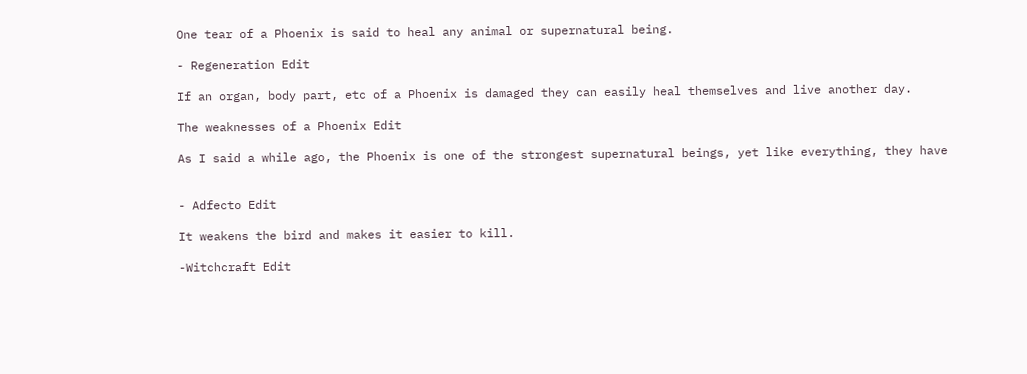One tear of a Phoenix is said to heal any animal or supernatural being.

- Regeneration Edit

If an organ, body part, etc of a Phoenix is damaged they can easily heal themselves and live another day.

The weaknesses of a Phoenix Edit

As I said a while ago, the Phoenix is one of the strongest supernatural beings, yet like everything, they have


- Adfecto Edit

It weakens the bird and makes it easier to kill.

-Witchcraft Edit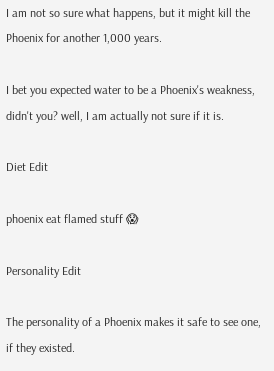I am not so sure what happens, but it might kill the Phoenix for another 1,000 years.

I bet you expected water to be a Phoenix's weakness, didn't you? well, I am actually not sure if it is.

Diet Edit

phoenix eat flamed stuff 😱

Personality Edit

The personality of a Phoenix makes it safe to see one, if they existed.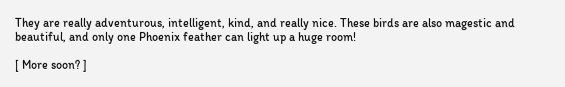They are really adventurous, intelligent, kind, and really nice. These birds are also magestic and beautiful, and only one Phoenix feather can light up a huge room!

[ More soon? ]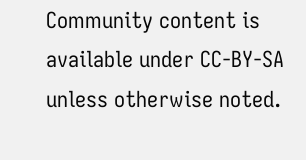Community content is available under CC-BY-SA unless otherwise noted.